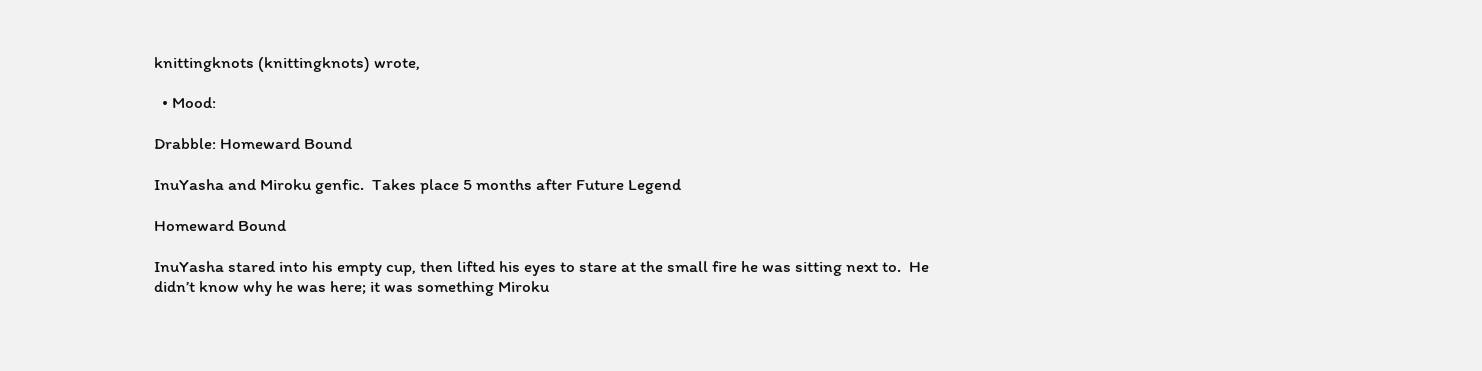knittingknots (knittingknots) wrote,

  • Mood:

Drabble: Homeward Bound

InuYasha and Miroku genfic.  Takes place 5 months after Future Legend

Homeward Bound

InuYasha stared into his empty cup, then lifted his eyes to stare at the small fire he was sitting next to.  He didn’t know why he was here; it was something Miroku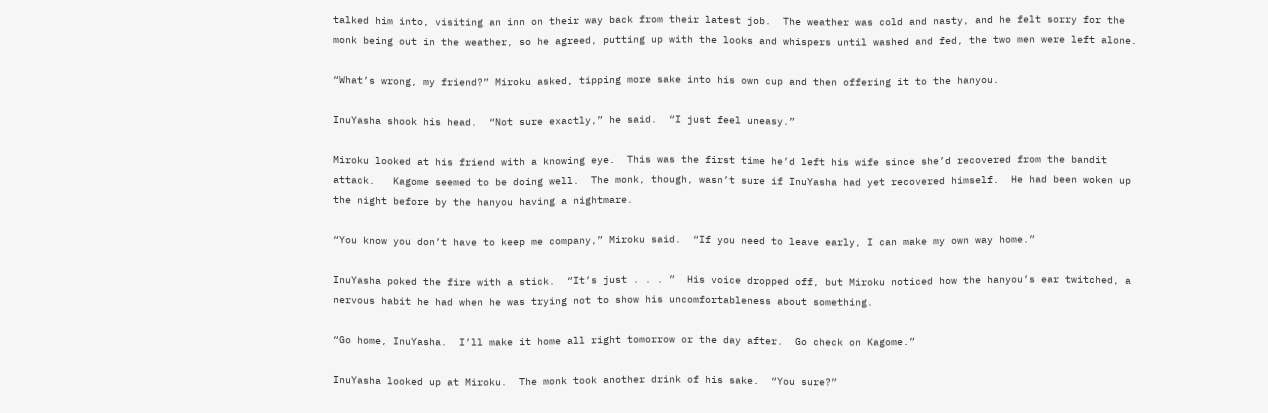talked him into, visiting an inn on their way back from their latest job.  The weather was cold and nasty, and he felt sorry for the monk being out in the weather, so he agreed, putting up with the looks and whispers until washed and fed, the two men were left alone.

“What’s wrong, my friend?” Miroku asked, tipping more sake into his own cup and then offering it to the hanyou.

InuYasha shook his head.  “Not sure exactly,” he said.  “I just feel uneasy.”

Miroku looked at his friend with a knowing eye.  This was the first time he’d left his wife since she’d recovered from the bandit attack.   Kagome seemed to be doing well.  The monk, though, wasn’t sure if InuYasha had yet recovered himself.  He had been woken up the night before by the hanyou having a nightmare.

“You know you don’t have to keep me company,” Miroku said.  “If you need to leave early, I can make my own way home.”

InuYasha poked the fire with a stick.  “It’s just . . . ”  His voice dropped off, but Miroku noticed how the hanyou’s ear twitched, a nervous habit he had when he was trying not to show his uncomfortableness about something.

“Go home, InuYasha.  I’ll make it home all right tomorrow or the day after.  Go check on Kagome.”

InuYasha looked up at Miroku.  The monk took another drink of his sake.  “You sure?”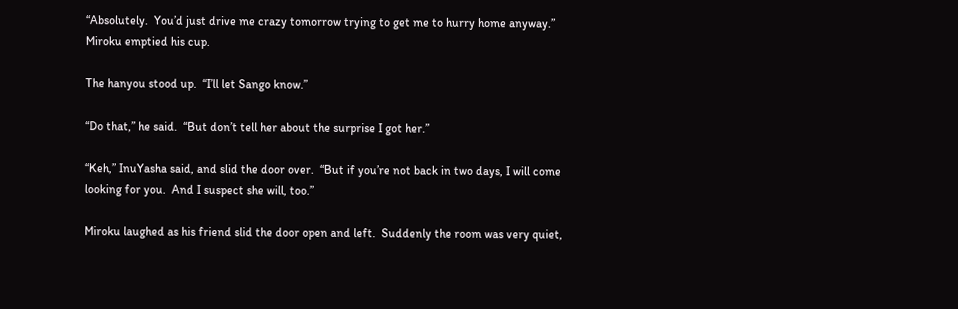“Absolutely.  You’d just drive me crazy tomorrow trying to get me to hurry home anyway.” Miroku emptied his cup.

The hanyou stood up.  “I’ll let Sango know.”

“Do that,” he said.  “But don’t tell her about the surprise I got her.”

“Keh,” InuYasha said, and slid the door over.  “But if you’re not back in two days, I will come looking for you.  And I suspect she will, too.”

Miroku laughed as his friend slid the door open and left.  Suddenly the room was very quiet,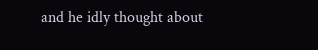and he idly thought about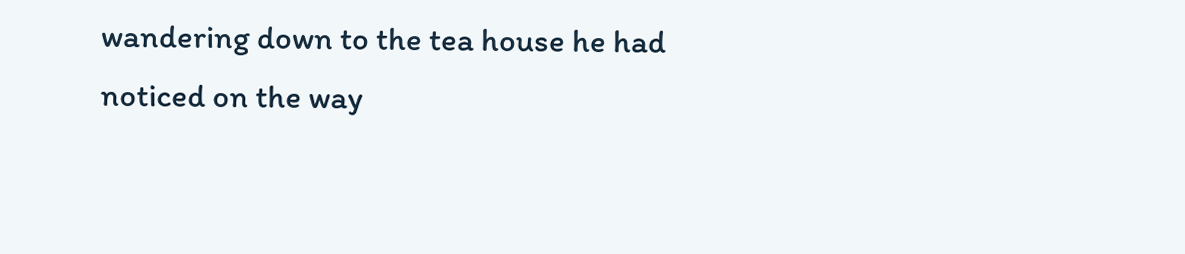wandering down to the tea house he had noticed on the way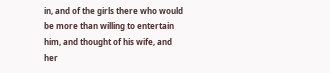in, and of the girls there who would be more than willing to entertain him, and thought of his wife, and her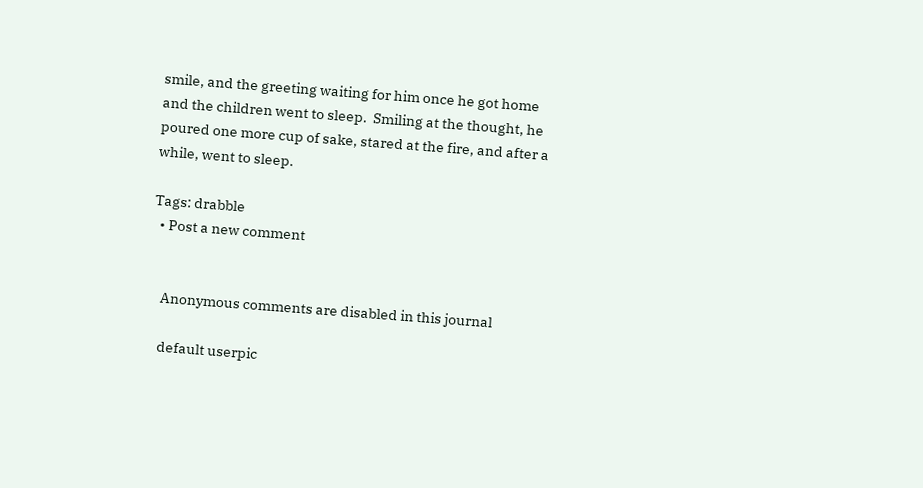smile, and the greeting waiting for him once he got home and the children went to sleep.  Smiling at the thought, he poured one more cup of sake, stared at the fire, and after a while, went to sleep.

Tags: drabble
  • Post a new comment


    Anonymous comments are disabled in this journal

    default userpic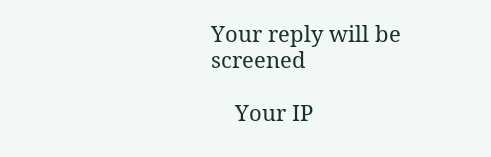Your reply will be screened

    Your IP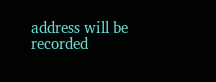address will be recorded